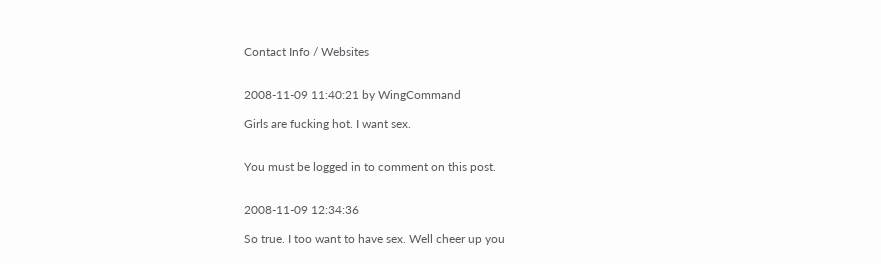Contact Info / Websites


2008-11-09 11:40:21 by WingCommand

Girls are fucking hot. I want sex.


You must be logged in to comment on this post.


2008-11-09 12:34:36

So true. I too want to have sex. Well cheer up you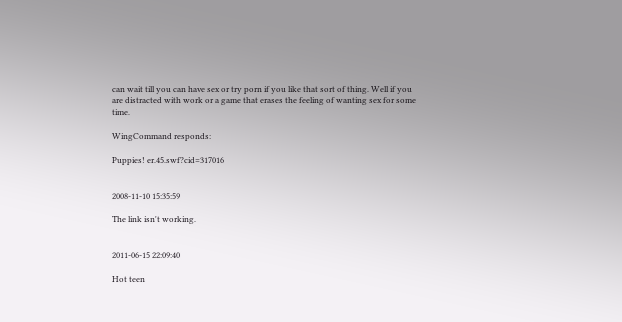can wait till you can have sex or try porn if you like that sort of thing. Well if you are distracted with work or a game that erases the feeling of wanting sex for some time.

WingCommand responds:

Puppies! er.45.swf?cid=317016


2008-11-10 15:35:59

The link isn't working.


2011-06-15 22:09:40

Hot teen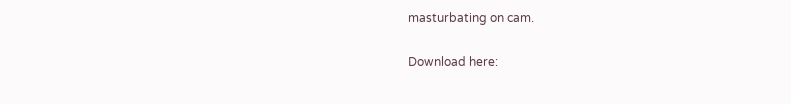masturbating on cam.

Download here: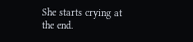She starts crying at the end.